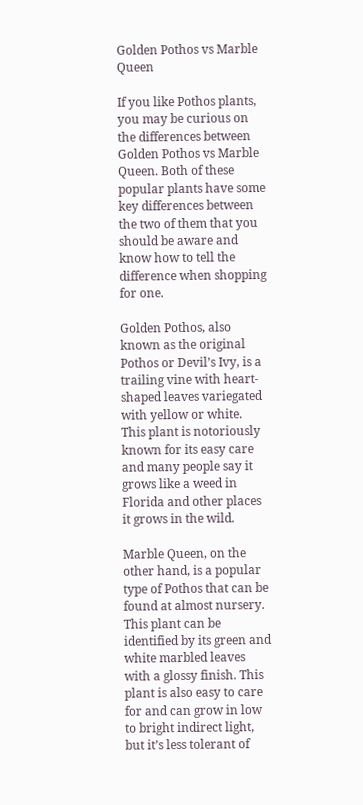Golden Pothos vs Marble Queen

If you like Pothos plants, you may be curious on the differences between Golden Pothos vs Marble Queen. Both of these popular plants have some key differences between the two of them that you should be aware and know how to tell the difference when shopping for one.

Golden Pothos, also known as the original Pothos or Devil’s Ivy, is a trailing vine with heart-shaped leaves variegated with yellow or white. This plant is notoriously known for its easy care and many people say it grows like a weed in Florida and other places it grows in the wild.

Marble Queen, on the other hand, is a popular type of Pothos that can be found at almost nursery. This plant can be identified by its green and white marbled leaves with a glossy finish. This plant is also easy to care for and can grow in low to bright indirect light, but it’s less tolerant of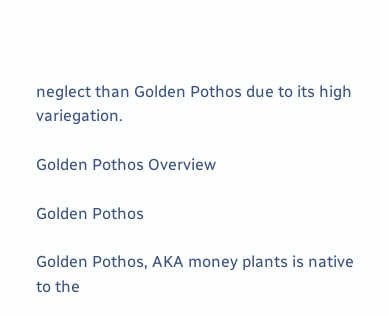neglect than Golden Pothos due to its high variegation.

Golden Pothos Overview

Golden Pothos

Golden Pothos, AKA money plants is native to the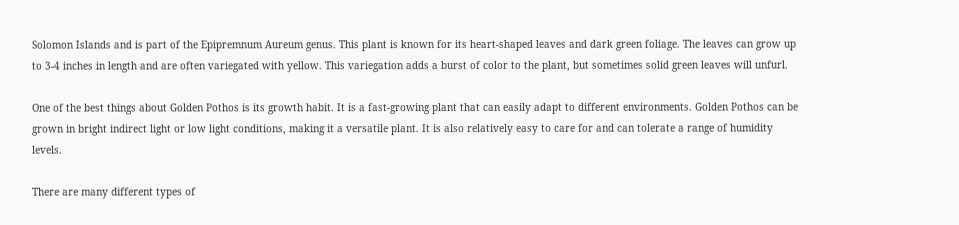Solomon Islands and is part of the Epipremnum Aureum genus. This plant is known for its heart-shaped leaves and dark green foliage. The leaves can grow up to 3-4 inches in length and are often variegated with yellow. This variegation adds a burst of color to the plant, but sometimes solid green leaves will unfurl.

One of the best things about Golden Pothos is its growth habit. It is a fast-growing plant that can easily adapt to different environments. Golden Pothos can be grown in bright indirect light or low light conditions, making it a versatile plant. It is also relatively easy to care for and can tolerate a range of humidity levels.

There are many different types of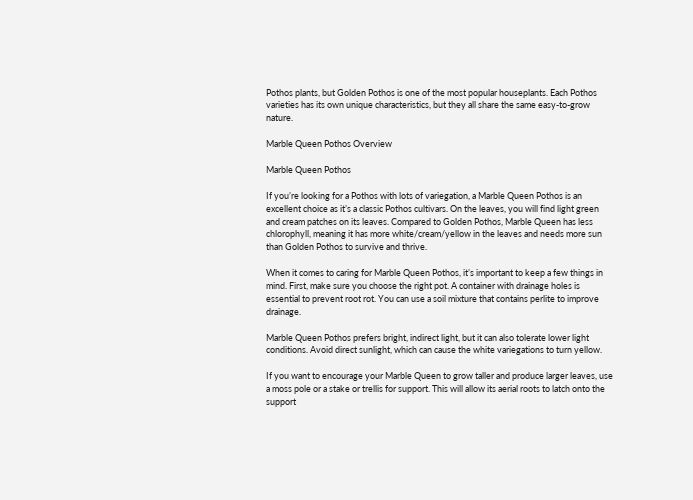Pothos plants, but Golden Pothos is one of the most popular houseplants. Each Pothos varieties has its own unique characteristics, but they all share the same easy-to-grow nature.

Marble Queen Pothos Overview

Marble Queen Pothos

If you’re looking for a Pothos with lots of variegation, a Marble Queen Pothos is an excellent choice as it’s a classic Pothos cultivars. On the leaves, you will find light green and cream patches on its leaves. Compared to Golden Pothos, Marble Queen has less chlorophyll, meaning it has more white/cream/yellow in the leaves and needs more sun than Golden Pothos to survive and thrive.

When it comes to caring for Marble Queen Pothos, it’s important to keep a few things in mind. First, make sure you choose the right pot. A container with drainage holes is essential to prevent root rot. You can use a soil mixture that contains perlite to improve drainage.

Marble Queen Pothos prefers bright, indirect light, but it can also tolerate lower light conditions. Avoid direct sunlight, which can cause the white variegations to turn yellow.

If you want to encourage your Marble Queen to grow taller and produce larger leaves, use a moss pole or a stake or trellis for support. This will allow its aerial roots to latch onto the support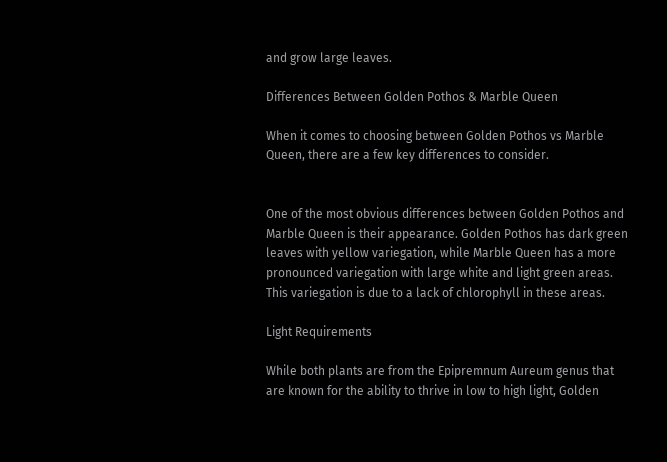and grow large leaves.

Differences Between Golden Pothos & Marble Queen

When it comes to choosing between Golden Pothos vs Marble Queen, there are a few key differences to consider.


One of the most obvious differences between Golden Pothos and Marble Queen is their appearance. Golden Pothos has dark green leaves with yellow variegation, while Marble Queen has a more pronounced variegation with large white and light green areas. This variegation is due to a lack of chlorophyll in these areas.

Light Requirements

While both plants are from the Epipremnum Aureum genus that are known for the ability to thrive in low to high light, Golden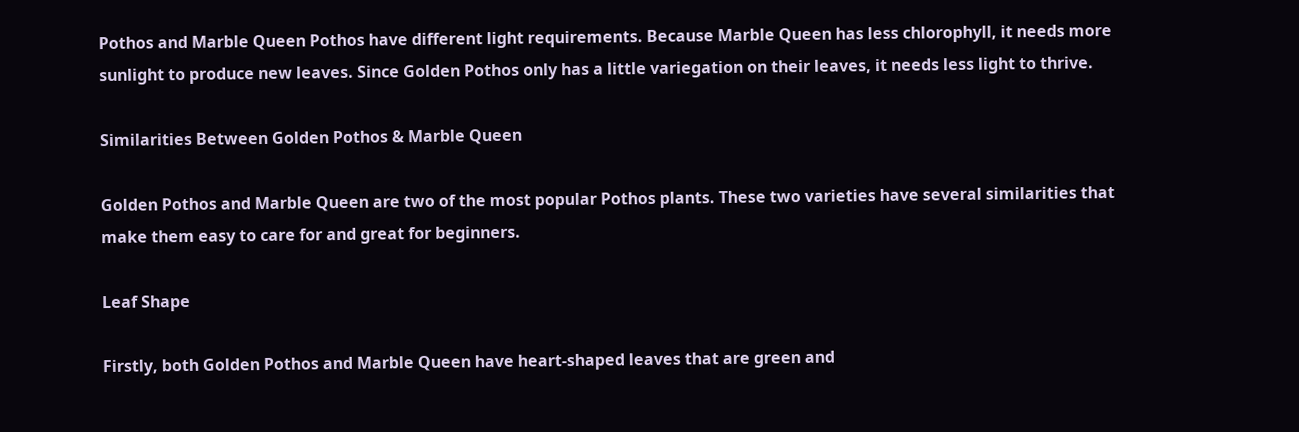Pothos and Marble Queen Pothos have different light requirements. Because Marble Queen has less chlorophyll, it needs more sunlight to produce new leaves. Since Golden Pothos only has a little variegation on their leaves, it needs less light to thrive.

Similarities Between Golden Pothos & Marble Queen

Golden Pothos and Marble Queen are two of the most popular Pothos plants. These two varieties have several similarities that make them easy to care for and great for beginners.

Leaf Shape

Firstly, both Golden Pothos and Marble Queen have heart-shaped leaves that are green and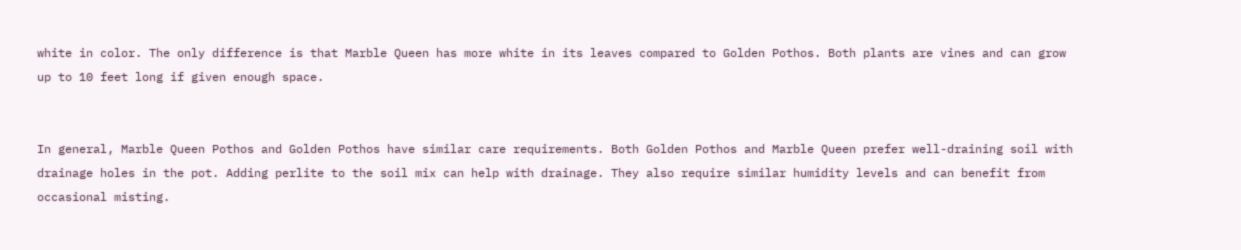white in color. The only difference is that Marble Queen has more white in its leaves compared to Golden Pothos. Both plants are vines and can grow up to 10 feet long if given enough space.


In general, Marble Queen Pothos and Golden Pothos have similar care requirements. Both Golden Pothos and Marble Queen prefer well-draining soil with drainage holes in the pot. Adding perlite to the soil mix can help with drainage. They also require similar humidity levels and can benefit from occasional misting.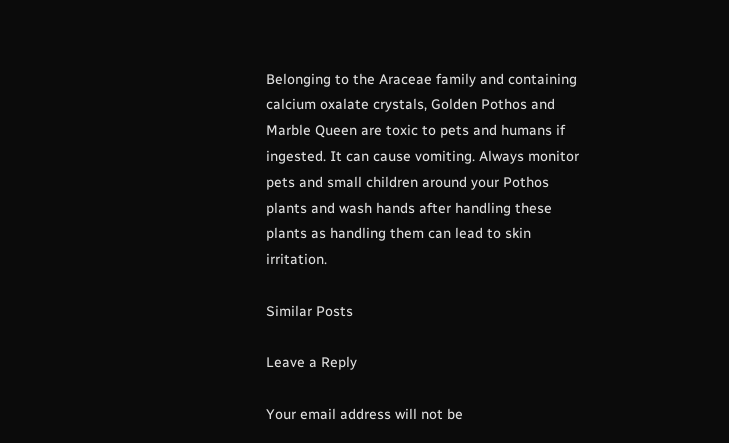Belonging to the Araceae family and containing calcium oxalate crystals, Golden Pothos and Marble Queen are toxic to pets and humans if ingested. It can cause vomiting. Always monitor pets and small children around your Pothos plants and wash hands after handling these plants as handling them can lead to skin irritation.

Similar Posts

Leave a Reply

Your email address will not be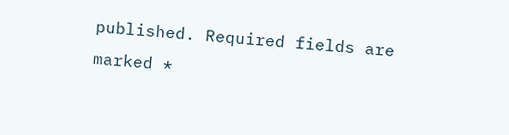published. Required fields are marked *